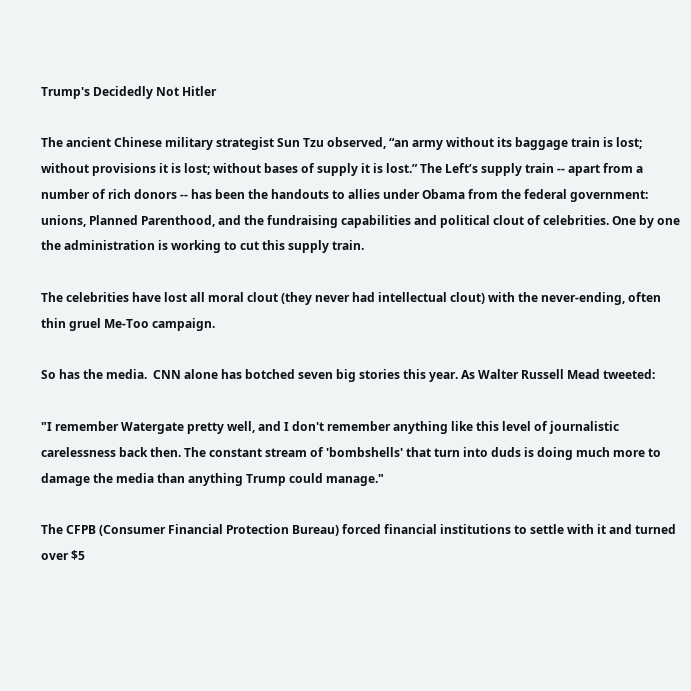Trump's Decidedly Not Hitler

The ancient Chinese military strategist Sun Tzu observed, “an army without its baggage train is lost; without provisions it is lost; without bases of supply it is lost.” The Left’s supply train -- apart from a number of rich donors -- has been the handouts to allies under Obama from the federal government: unions, Planned Parenthood, and the fundraising capabilities and political clout of celebrities. One by one the administration is working to cut this supply train.

The celebrities have lost all moral clout (they never had intellectual clout) with the never-ending, often thin gruel Me-Too campaign.

So has the media.  CNN alone has botched seven big stories this year. As Walter Russell Mead tweeted:

"I remember Watergate pretty well, and I don't remember anything like this level of journalistic carelessness back then. The constant stream of 'bombshells' that turn into duds is doing much more to damage the media than anything Trump could manage."

The CFPB (Consumer Financial Protection Bureau) forced financial institutions to settle with it and turned over $5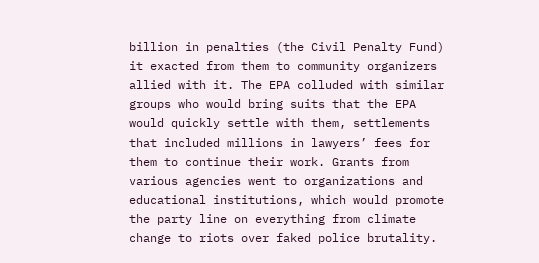billion in penalties (the Civil Penalty Fund) it exacted from them to community organizers allied with it. The EPA colluded with similar groups who would bring suits that the EPA would quickly settle with them, settlements that included millions in lawyers’ fees for them to continue their work. Grants from various agencies went to organizations and educational institutions, which would promote the party line on everything from climate change to riots over faked police brutality.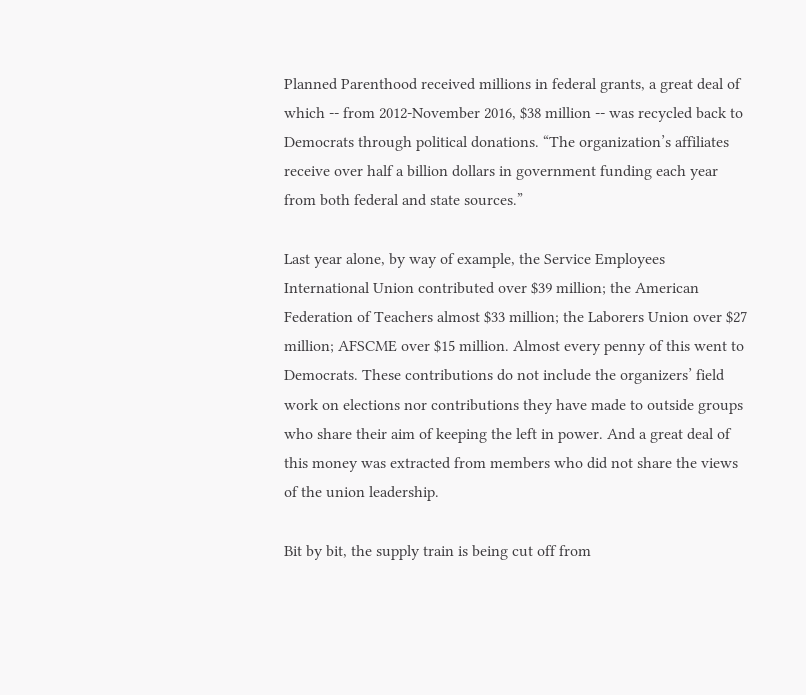Planned Parenthood received millions in federal grants, a great deal of which -- from 2012-November 2016, $38 million -- was recycled back to Democrats through political donations. “The organization’s affiliates receive over half a billion dollars in government funding each year from both federal and state sources.”

Last year alone, by way of example, the Service Employees International Union contributed over $39 million; the American Federation of Teachers almost $33 million; the Laborers Union over $27 million; AFSCME over $15 million. Almost every penny of this went to Democrats. These contributions do not include the organizers’ field work on elections nor contributions they have made to outside groups who share their aim of keeping the left in power. And a great deal of this money was extracted from members who did not share the views of the union leadership.

Bit by bit, the supply train is being cut off from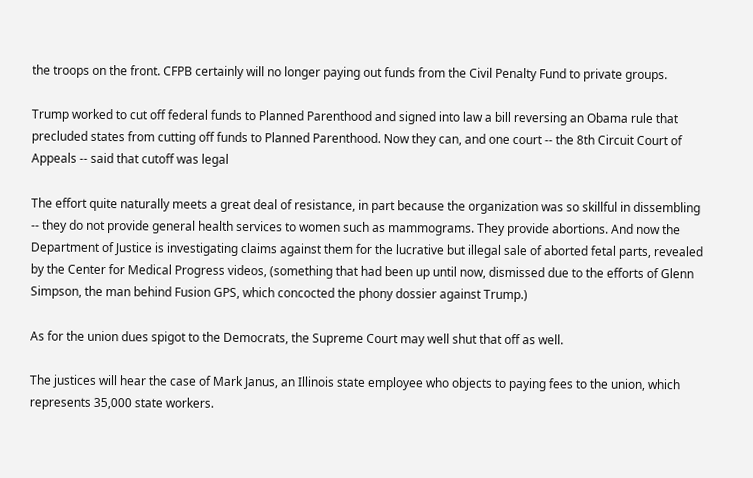the troops on the front. CFPB certainly will no longer paying out funds from the Civil Penalty Fund to private groups.

Trump worked to cut off federal funds to Planned Parenthood and signed into law a bill reversing an Obama rule that precluded states from cutting off funds to Planned Parenthood. Now they can, and one court -- the 8th Circuit Court of Appeals -- said that cutoff was legal

The effort quite naturally meets a great deal of resistance, in part because the organization was so skillful in dissembling -- they do not provide general health services to women such as mammograms. They provide abortions. And now the Department of Justice is investigating claims against them for the lucrative but illegal sale of aborted fetal parts, revealed by the Center for Medical Progress videos, (something that had been up until now, dismissed due to the efforts of Glenn Simpson, the man behind Fusion GPS, which concocted the phony dossier against Trump.)

As for the union dues spigot to the Democrats, the Supreme Court may well shut that off as well.

The justices will hear the case of Mark Janus, an Illinois state employee who objects to paying fees to the union, which represents 35,000 state workers.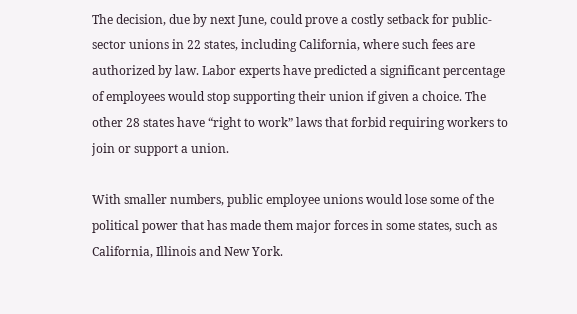The decision, due by next June, could prove a costly setback for public-sector unions in 22 states, including California, where such fees are authorized by law. Labor experts have predicted a significant percentage of employees would stop supporting their union if given a choice. The other 28 states have “right to work” laws that forbid requiring workers to join or support a union.

With smaller numbers, public employee unions would lose some of the political power that has made them major forces in some states, such as California, Illinois and New York.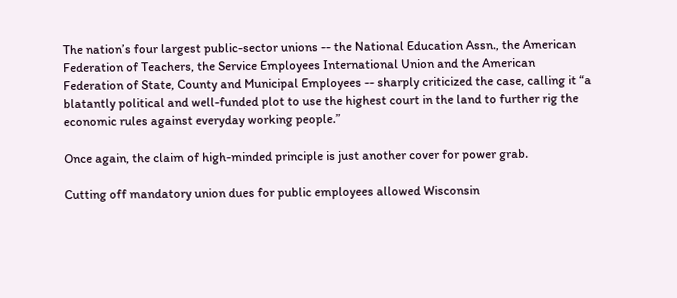The nation’s four largest public-sector unions -- the National Education Assn., the American Federation of Teachers, the Service Employees International Union and the American Federation of State, County and Municipal Employees -- sharply criticized the case, calling it “a blatantly political and well-funded plot to use the highest court in the land to further rig the economic rules against everyday working people.”

Once again, the claim of high-minded principle is just another cover for power grab.

Cutting off mandatory union dues for public employees allowed Wisconsin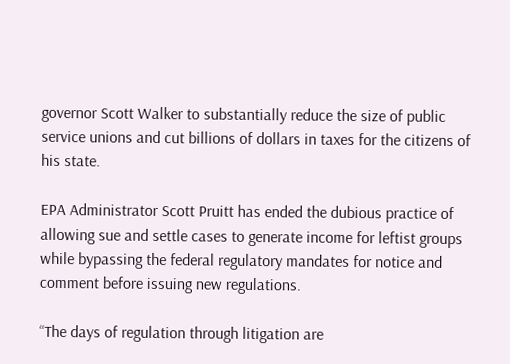governor Scott Walker to substantially reduce the size of public service unions and cut billions of dollars in taxes for the citizens of his state.

EPA Administrator Scott Pruitt has ended the dubious practice of allowing sue and settle cases to generate income for leftist groups while bypassing the federal regulatory mandates for notice and comment before issuing new regulations.

“The days of regulation through litigation are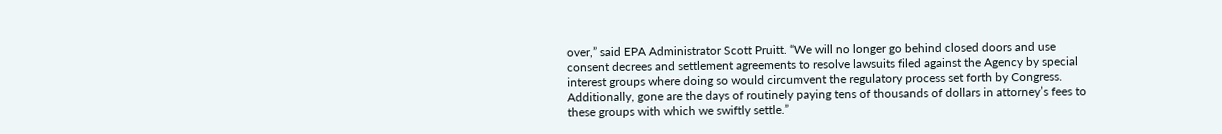over,” said EPA Administrator Scott Pruitt. “We will no longer go behind closed doors and use consent decrees and settlement agreements to resolve lawsuits filed against the Agency by special interest groups where doing so would circumvent the regulatory process set forth by Congress. Additionally, gone are the days of routinely paying tens of thousands of dollars in attorney’s fees to these groups with which we swiftly settle.”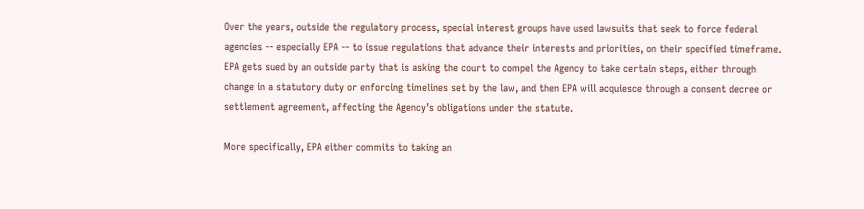Over the years, outside the regulatory process, special interest groups have used lawsuits that seek to force federal agencies -- especially EPA -- to issue regulations that advance their interests and priorities, on their specified timeframe.  EPA gets sued by an outside party that is asking the court to compel the Agency to take certain steps, either through change in a statutory duty or enforcing timelines set by the law, and then EPA will acquiesce through a consent decree or settlement agreement, affecting the Agency’s obligations under the statute.

More specifically, EPA either commits to taking an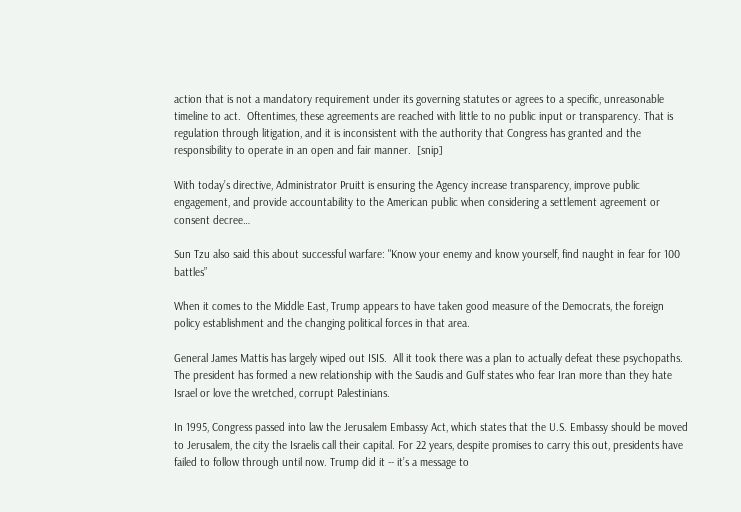action that is not a mandatory requirement under its governing statutes or agrees to a specific, unreasonable timeline to act.  Oftentimes, these agreements are reached with little to no public input or transparency. That is regulation through litigation, and it is inconsistent with the authority that Congress has granted and the responsibility to operate in an open and fair manner.  [snip]

With today’s directive, Administrator Pruitt is ensuring the Agency increase transparency, improve public engagement, and provide accountability to the American public when considering a settlement agreement or consent decree…

Sun Tzu also said this about successful warfare: "Know your enemy and know yourself, find naught in fear for 100 battles”

When it comes to the Middle East, Trump appears to have taken good measure of the Democrats, the foreign policy establishment and the changing political forces in that area.

General James Mattis has largely wiped out ISIS.  All it took there was a plan to actually defeat these psychopaths.  The president has formed a new relationship with the Saudis and Gulf states who fear Iran more than they hate Israel or love the wretched, corrupt Palestinians.

In 1995, Congress passed into law the Jerusalem Embassy Act, which states that the U.S. Embassy should be moved to Jerusalem, the city the Israelis call their capital. For 22 years, despite promises to carry this out, presidents have failed to follow through until now. Trump did it -- it’s a message to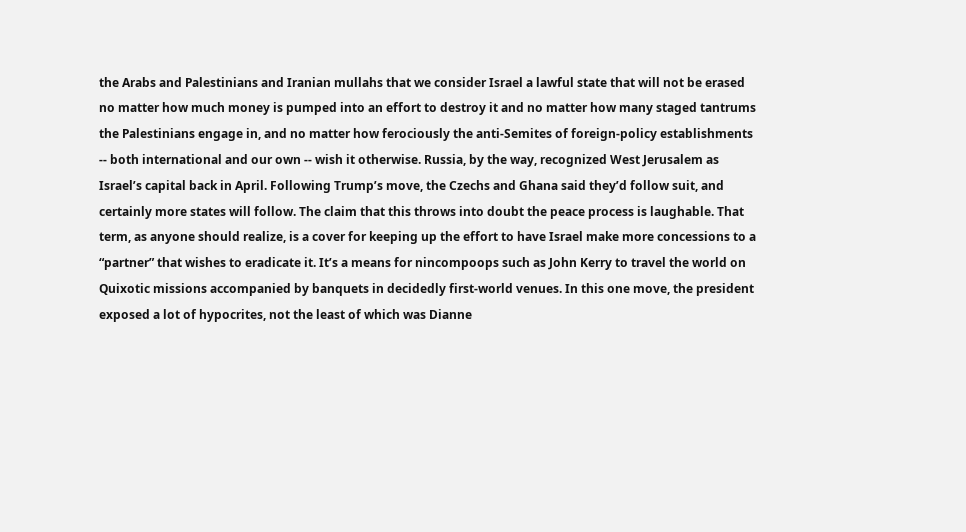the Arabs and Palestinians and Iranian mullahs that we consider Israel a lawful state that will not be erased no matter how much money is pumped into an effort to destroy it and no matter how many staged tantrums the Palestinians engage in, and no matter how ferociously the anti-Semites of foreign-policy establishments -- both international and our own -- wish it otherwise. Russia, by the way, recognized West Jerusalem as Israel’s capital back in April. Following Trump’s move, the Czechs and Ghana said they’d follow suit, and certainly more states will follow. The claim that this throws into doubt the peace process is laughable. That term, as anyone should realize, is a cover for keeping up the effort to have Israel make more concessions to a “partner” that wishes to eradicate it. It’s a means for nincompoops such as John Kerry to travel the world on Quixotic missions accompanied by banquets in decidedly first-world venues. In this one move, the president exposed a lot of hypocrites, not the least of which was Dianne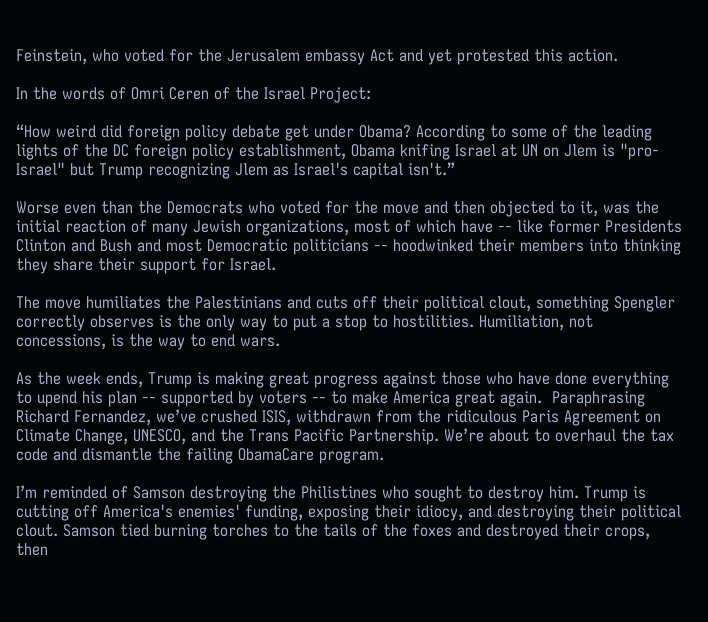Feinstein, who voted for the Jerusalem embassy Act and yet protested this action.

In the words of Omri Ceren of the Israel Project:

“How weird did foreign policy debate get under Obama? According to some of the leading lights of the DC foreign policy establishment, Obama knifing Israel at UN on Jlem is "pro-Israel" but Trump recognizing Jlem as Israel's capital isn't.”

Worse even than the Democrats who voted for the move and then objected to it, was the initial reaction of many Jewish organizations, most of which have -- like former Presidents Clinton and Bush and most Democratic politicians -- hoodwinked their members into thinking they share their support for Israel.

The move humiliates the Palestinians and cuts off their political clout, something Spengler correctly observes is the only way to put a stop to hostilities. Humiliation, not concessions, is the way to end wars.

As the week ends, Trump is making great progress against those who have done everything to upend his plan -- supported by voters -- to make America great again.  Paraphrasing Richard Fernandez, we’ve crushed ISIS, withdrawn from the ridiculous Paris Agreement on Climate Change, UNESCO, and the Trans Pacific Partnership. We’re about to overhaul the tax code and dismantle the failing ObamaCare program.

I’m reminded of Samson destroying the Philistines who sought to destroy him. Trump is cutting off America's enemies' funding, exposing their idiocy, and destroying their political clout. Samson tied burning torches to the tails of the foxes and destroyed their crops, then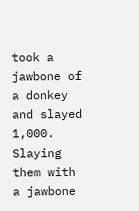took a jawbone of a donkey and slayed 1,000. Slaying them with a jawbone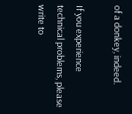of a donkey, indeed.

If you experience technical problems, please write to